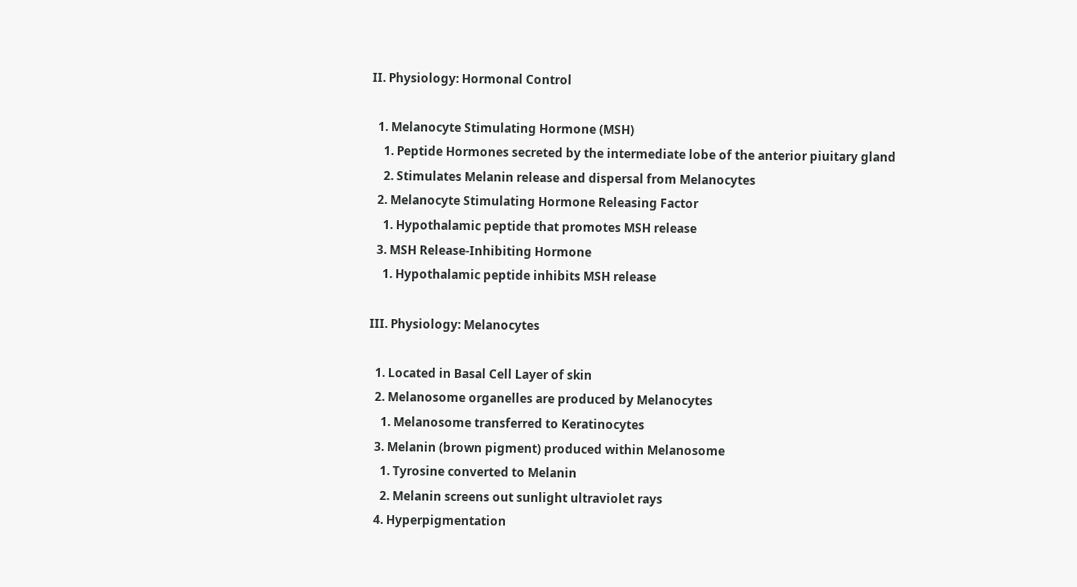II. Physiology: Hormonal Control

  1. Melanocyte Stimulating Hormone (MSH)
    1. Peptide Hormones secreted by the intermediate lobe of the anterior piuitary gland
    2. Stimulates Melanin release and dispersal from Melanocytes
  2. Melanocyte Stimulating Hormone Releasing Factor
    1. Hypothalamic peptide that promotes MSH release
  3. MSH Release-Inhibiting Hormone
    1. Hypothalamic peptide inhibits MSH release

III. Physiology: Melanocytes

  1. Located in Basal Cell Layer of skin
  2. Melanosome organelles are produced by Melanocytes
    1. Melanosome transferred to Keratinocytes
  3. Melanin (brown pigment) produced within Melanosome
    1. Tyrosine converted to Melanin
    2. Melanin screens out sunlight ultraviolet rays
  4. Hyperpigmentation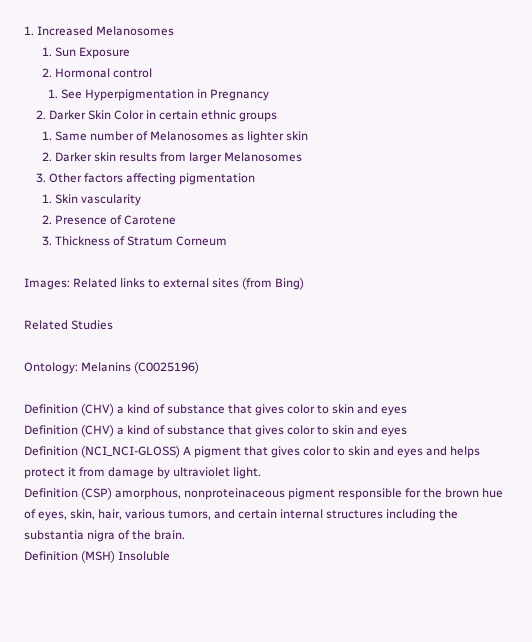1. Increased Melanosomes
      1. Sun Exposure
      2. Hormonal control
        1. See Hyperpigmentation in Pregnancy
    2. Darker Skin Color in certain ethnic groups
      1. Same number of Melanosomes as lighter skin
      2. Darker skin results from larger Melanosomes
    3. Other factors affecting pigmentation
      1. Skin vascularity
      2. Presence of Carotene
      3. Thickness of Stratum Corneum

Images: Related links to external sites (from Bing)

Related Studies

Ontology: Melanins (C0025196)

Definition (CHV) a kind of substance that gives color to skin and eyes
Definition (CHV) a kind of substance that gives color to skin and eyes
Definition (NCI_NCI-GLOSS) A pigment that gives color to skin and eyes and helps protect it from damage by ultraviolet light.
Definition (CSP) amorphous, nonproteinaceous pigment responsible for the brown hue of eyes, skin, hair, various tumors, and certain internal structures including the substantia nigra of the brain.
Definition (MSH) Insoluble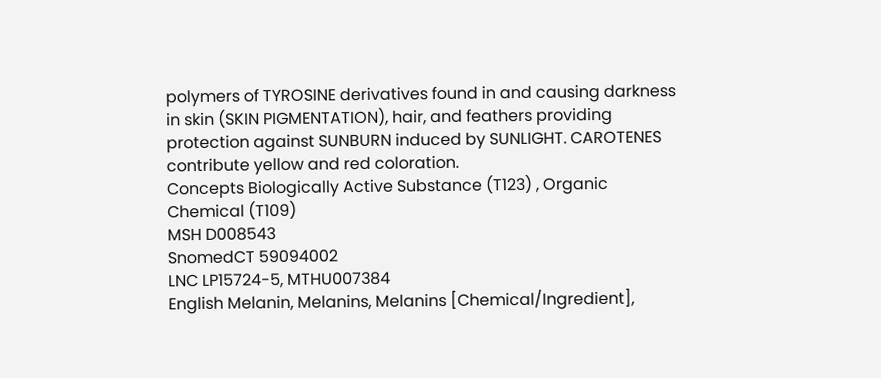polymers of TYROSINE derivatives found in and causing darkness in skin (SKIN PIGMENTATION), hair, and feathers providing protection against SUNBURN induced by SUNLIGHT. CAROTENES contribute yellow and red coloration.
Concepts Biologically Active Substance (T123) , Organic Chemical (T109)
MSH D008543
SnomedCT 59094002
LNC LP15724-5, MTHU007384
English Melanin, Melanins, Melanins [Chemical/Ingredient],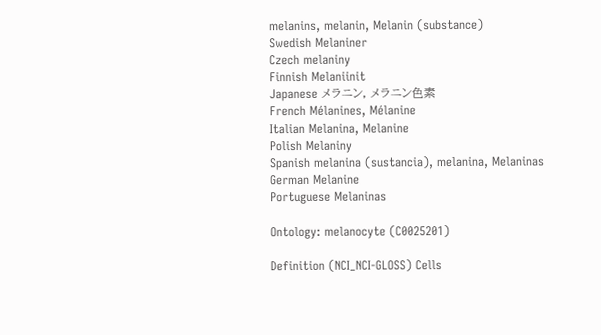melanins, melanin, Melanin (substance)
Swedish Melaniner
Czech melaniny
Finnish Melaniinit
Japanese メラニン, メラニン色素
French Mélanines, Mélanine
Italian Melanina, Melanine
Polish Melaniny
Spanish melanina (sustancia), melanina, Melaninas
German Melanine
Portuguese Melaninas

Ontology: melanocyte (C0025201)

Definition (NCI_NCI-GLOSS) Cells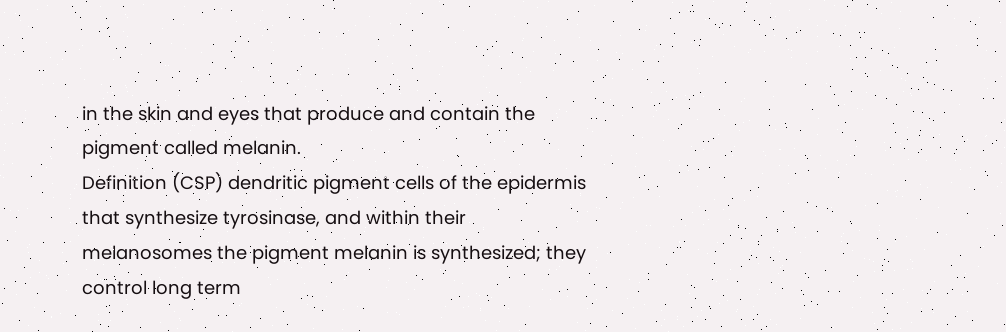in the skin and eyes that produce and contain the pigment called melanin.
Definition (CSP) dendritic pigment cells of the epidermis that synthesize tyrosinase, and within their melanosomes the pigment melanin is synthesized; they control long term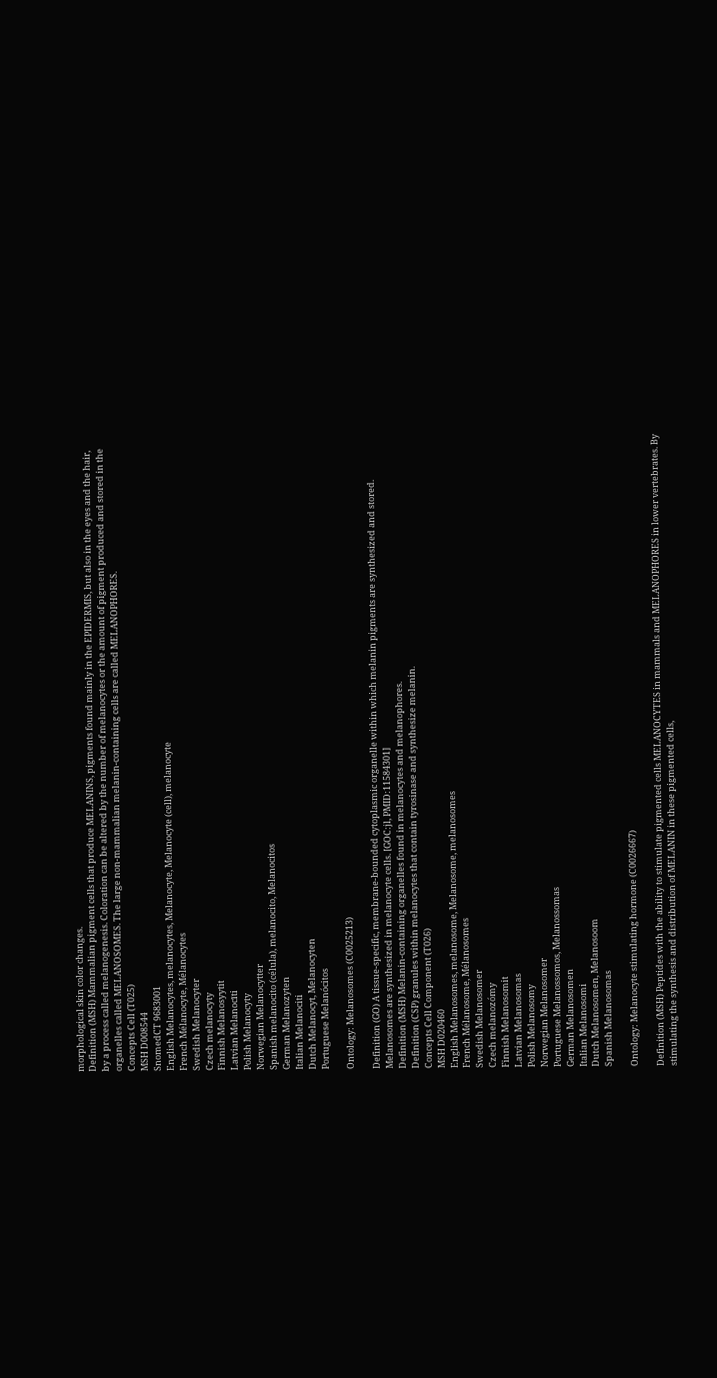morphological skin color changes.
Definition (MSH) Mammalian pigment cells that produce MELANINS, pigments found mainly in the EPIDERMIS, but also in the eyes and the hair, by a process called melanogenesis. Coloration can be altered by the number of melanocytes or the amount of pigment produced and stored in the organelles called MELANOSOMES. The large non-mammalian melanin-containing cells are called MELANOPHORES.
Concepts Cell (T025)
MSH D008544
SnomedCT 9683001
English Melanocytes, melanocytes, Melanocyte, Melanocyte (cell), melanocyte
French Mélanocyte, Mélanocytes
Swedish Melanocyter
Czech melanocyty
Finnish Melanosyytit
Latvian Melanocīti
Polish Melanocyty
Norwegian Melanocytter
Spanish melanocito (célula), melanocito, Melanocitos
German Melanozyten
Italian Melanociti
Dutch Melanocyt, Melanocyten
Portuguese Melanócitos

Ontology: Melanosomes (C0025213)

Definition (GO) A tissue-specific, membrane-bounded cytoplasmic organelle within which melanin pigments are synthesized and stored. Melanosomes are synthesized in melanocyte cells. [GOC:jl, PMID:11584301]
Definition (MSH) Melanin-containing organelles found in melanocytes and melanophores.
Definition (CSP) granules within melanocytes that contain tyrosinase and synthesize melanin.
Concepts Cell Component (T026)
MSH D020460
English Melanosomes, melanosome, Melanosome, melanosomes
French Mélanosome, Mélanosomes
Swedish Melanosomer
Czech melanozómy
Finnish Melanosomit
Latvian Melanosomas
Polish Melanosomy
Norwegian Melanosomer
Portuguese Melanossomos, Melanossomas
German Melanosomen
Italian Melanosomi
Dutch Melanosomen, Melanosoom
Spanish Melanosomas

Ontology: Melanocyte stimulating hormone (C0026667)

Definition (MSH) Peptides with the ability to stimulate pigmented cells MELANOCYTES in mammals and MELANOPHORES in lower vertebrates. By stimulating the synthesis and distribution of MELANIN in these pigmented cells,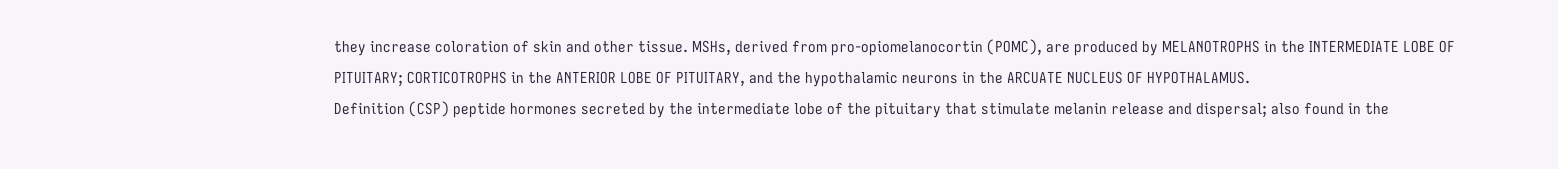they increase coloration of skin and other tissue. MSHs, derived from pro-opiomelanocortin (POMC), are produced by MELANOTROPHS in the INTERMEDIATE LOBE OF PITUITARY; CORTICOTROPHS in the ANTERIOR LOBE OF PITUITARY, and the hypothalamic neurons in the ARCUATE NUCLEUS OF HYPOTHALAMUS.
Definition (CSP) peptide hormones secreted by the intermediate lobe of the pituitary that stimulate melanin release and dispersal; also found in the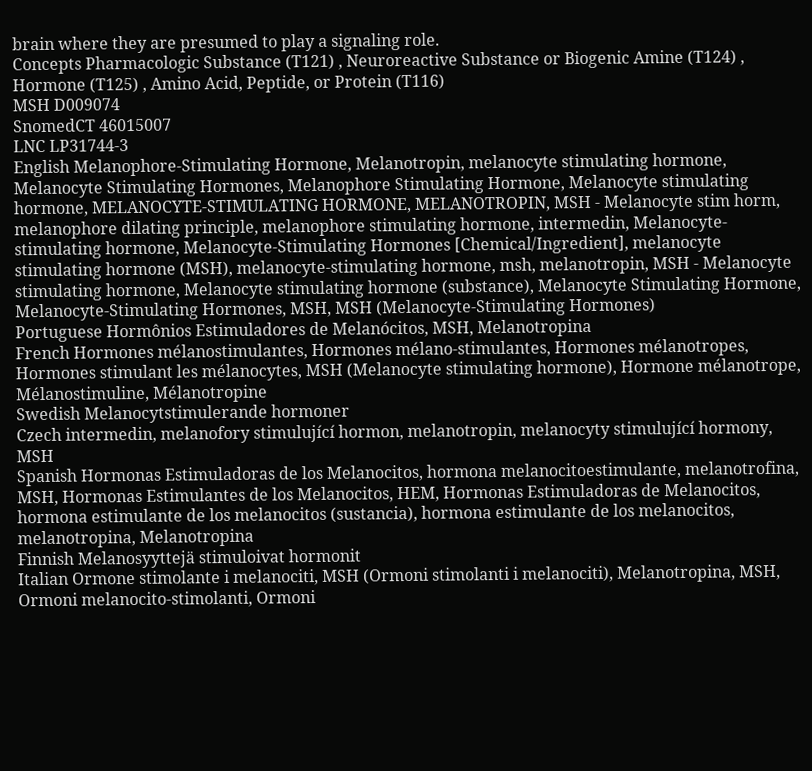brain where they are presumed to play a signaling role.
Concepts Pharmacologic Substance (T121) , Neuroreactive Substance or Biogenic Amine (T124) , Hormone (T125) , Amino Acid, Peptide, or Protein (T116)
MSH D009074
SnomedCT 46015007
LNC LP31744-3
English Melanophore-Stimulating Hormone, Melanotropin, melanocyte stimulating hormone, Melanocyte Stimulating Hormones, Melanophore Stimulating Hormone, Melanocyte stimulating hormone, MELANOCYTE-STIMULATING HORMONE, MELANOTROPIN, MSH - Melanocyte stim horm, melanophore dilating principle, melanophore stimulating hormone, intermedin, Melanocyte-stimulating hormone, Melanocyte-Stimulating Hormones [Chemical/Ingredient], melanocyte stimulating hormone (MSH), melanocyte-stimulating hormone, msh, melanotropin, MSH - Melanocyte stimulating hormone, Melanocyte stimulating hormone (substance), Melanocyte Stimulating Hormone, Melanocyte-Stimulating Hormones, MSH, MSH (Melanocyte-Stimulating Hormones)
Portuguese Hormônios Estimuladores de Melanócitos, MSH, Melanotropina
French Hormones mélanostimulantes, Hormones mélano-stimulantes, Hormones mélanotropes, Hormones stimulant les mélanocytes, MSH (Melanocyte stimulating hormone), Hormone mélanotrope, Mélanostimuline, Mélanotropine
Swedish Melanocytstimulerande hormoner
Czech intermedin, melanofory stimulující hormon, melanotropin, melanocyty stimulující hormony, MSH
Spanish Hormonas Estimuladoras de los Melanocitos, hormona melanocitoestimulante, melanotrofina, MSH, Hormonas Estimulantes de los Melanocitos, HEM, Hormonas Estimuladoras de Melanocitos, hormona estimulante de los melanocitos (sustancia), hormona estimulante de los melanocitos, melanotropina, Melanotropina
Finnish Melanosyyttejä stimuloivat hormonit
Italian Ormone stimolante i melanociti, MSH (Ormoni stimolanti i melanociti), Melanotropina, MSH, Ormoni melanocito-stimolanti, Ormoni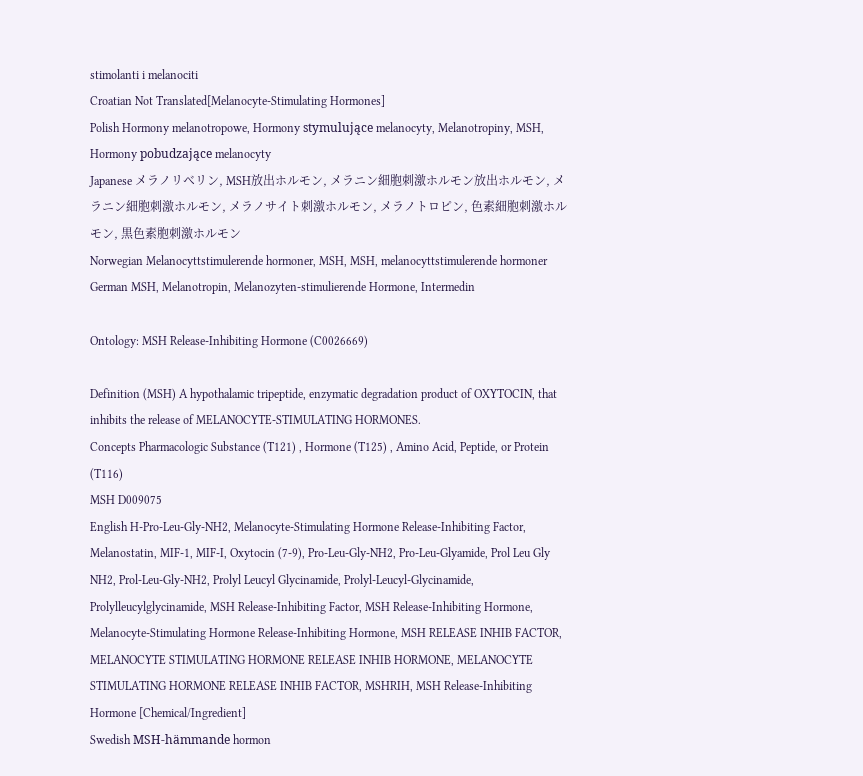stimolanti i melanociti
Croatian Not Translated[Melanocyte-Stimulating Hormones]
Polish Hormony melanotropowe, Hormony stymulujące melanocyty, Melanotropiny, MSH, Hormony pobudzające melanocyty
Japanese メラノリベリン, MSH放出ホルモン, メラニン細胞刺激ホルモン放出ホルモン, メラニン細胞刺激ホルモン, メラノサイト刺激ホルモン, メラノトロピン, 色素細胞刺激ホルモン, 黒色素胞刺激ホルモン
Norwegian Melanocyttstimulerende hormoner, MSH, MSH, melanocyttstimulerende hormoner
German MSH, Melanotropin, Melanozyten-stimulierende Hormone, Intermedin

Ontology: MSH Release-Inhibiting Hormone (C0026669)

Definition (MSH) A hypothalamic tripeptide, enzymatic degradation product of OXYTOCIN, that inhibits the release of MELANOCYTE-STIMULATING HORMONES.
Concepts Pharmacologic Substance (T121) , Hormone (T125) , Amino Acid, Peptide, or Protein (T116)
MSH D009075
English H-Pro-Leu-Gly-NH2, Melanocyte-Stimulating Hormone Release-Inhibiting Factor, Melanostatin, MIF-1, MIF-I, Oxytocin (7-9), Pro-Leu-Gly-NH2, Pro-Leu-Glyamide, Prol Leu Gly NH2, Prol-Leu-Gly-NH2, Prolyl Leucyl Glycinamide, Prolyl-Leucyl-Glycinamide, Prolylleucylglycinamide, MSH Release-Inhibiting Factor, MSH Release-Inhibiting Hormone, Melanocyte-Stimulating Hormone Release-Inhibiting Hormone, MSH RELEASE INHIB FACTOR, MELANOCYTE STIMULATING HORMONE RELEASE INHIB HORMONE, MELANOCYTE STIMULATING HORMONE RELEASE INHIB FACTOR, MSHRIH, MSH Release-Inhibiting Hormone [Chemical/Ingredient]
Swedish MSH-hämmande hormon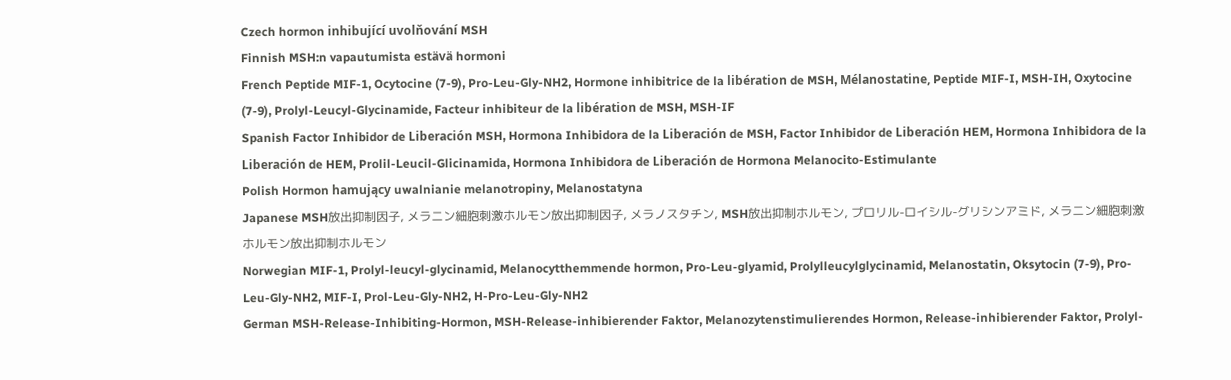Czech hormon inhibující uvolňování MSH
Finnish MSH:n vapautumista estävä hormoni
French Peptide MIF-1, Ocytocine (7-9), Pro-Leu-Gly-NH2, Hormone inhibitrice de la libération de MSH, Mélanostatine, Peptide MIF-I, MSH-IH, Oxytocine (7-9), Prolyl-Leucyl-Glycinamide, Facteur inhibiteur de la libération de MSH, MSH-IF
Spanish Factor Inhibidor de Liberación MSH, Hormona Inhibidora de la Liberación de MSH, Factor Inhibidor de Liberación HEM, Hormona Inhibidora de la Liberación de HEM, Prolil-Leucil-Glicinamida, Hormona Inhibidora de Liberación de Hormona Melanocito-Estimulante
Polish Hormon hamujący uwalnianie melanotropiny, Melanostatyna
Japanese MSH放出抑制因子, メラニン細胞刺激ホルモン放出抑制因子, メラノスタチン, MSH放出抑制ホルモン, プロリル-ロイシル-グリシンアミド, メラニン細胞刺激ホルモン放出抑制ホルモン
Norwegian MIF-1, Prolyl-leucyl-glycinamid, Melanocytthemmende hormon, Pro-Leu-glyamid, Prolylleucylglycinamid, Melanostatin, Oksytocin (7-9), Pro-Leu-Gly-NH2, MIF-I, Prol-Leu-Gly-NH2, H-Pro-Leu-Gly-NH2
German MSH-Release-Inhibiting-Hormon, MSH-Release-inhibierender Faktor, Melanozytenstimulierendes Hormon, Release-inhibierender Faktor, Prolyl-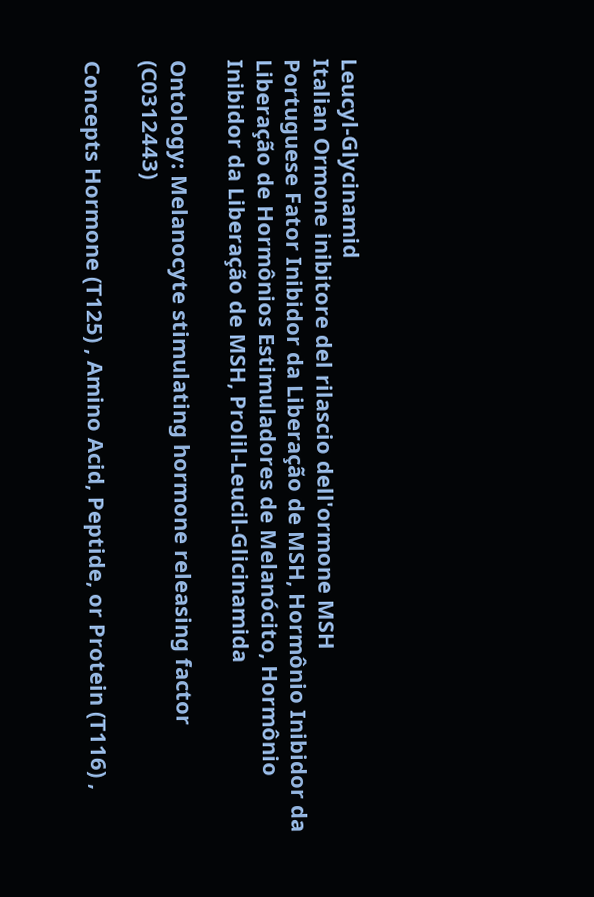Leucyl-Glycinamid
Italian Ormone inibitore del rilascio dell'ormone MSH
Portuguese Fator Inibidor da Liberação de MSH, Hormônio Inibidor da Liberação de Hormônios Estimuladores de Melanócito, Hormônio Inibidor da Liberação de MSH, Prolil-Leucil-Glicinamida

Ontology: Melanocyte stimulating hormone releasing factor (C0312443)

Concepts Hormone (T125) , Amino Acid, Peptide, or Protein (T116) ,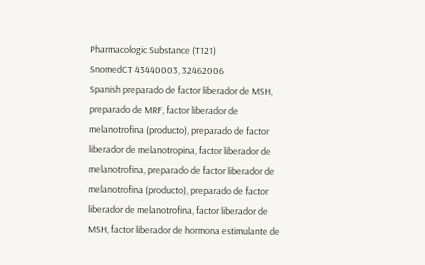Pharmacologic Substance (T121)
SnomedCT 43440003, 32462006
Spanish preparado de factor liberador de MSH, preparado de MRF, factor liberador de melanotrofina (producto), preparado de factor liberador de melanotropina, factor liberador de melanotrofina, preparado de factor liberador de melanotrofina (producto), preparado de factor liberador de melanotrofina, factor liberador de MSH, factor liberador de hormona estimulante de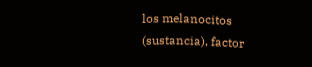los melanocitos (sustancia), factor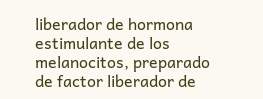liberador de hormona estimulante de los melanocitos, preparado de factor liberador de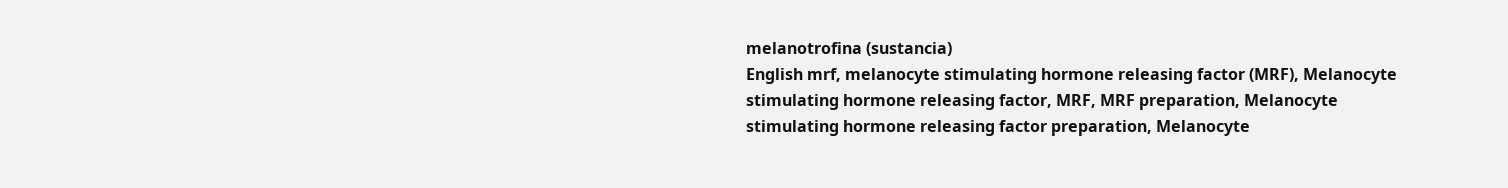melanotrofina (sustancia)
English mrf, melanocyte stimulating hormone releasing factor (MRF), Melanocyte stimulating hormone releasing factor, MRF, MRF preparation, Melanocyte stimulating hormone releasing factor preparation, Melanocyte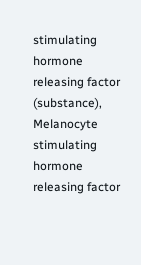stimulating hormone releasing factor (substance), Melanocyte stimulating hormone releasing factor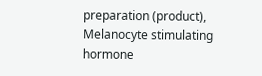preparation (product), Melanocyte stimulating hormone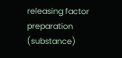releasing factor preparation (substance)